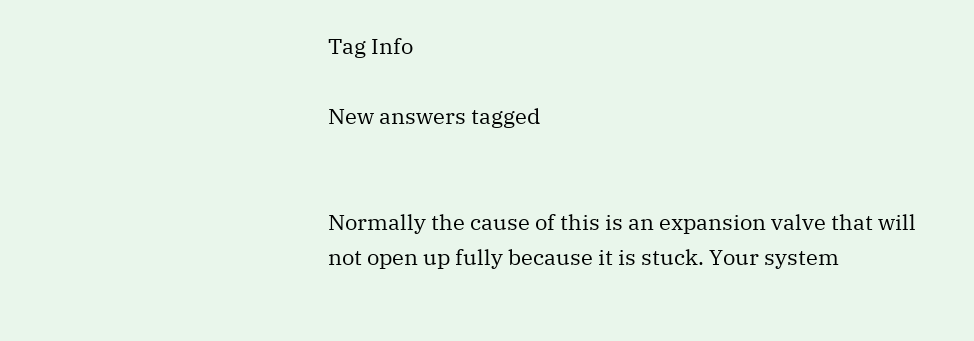Tag Info

New answers tagged


Normally the cause of this is an expansion valve that will not open up fully because it is stuck. Your system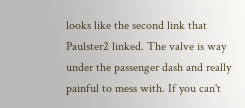looks like the second link that Paulster2 linked. The valve is way under the passenger dash and really painful to mess with. If you can't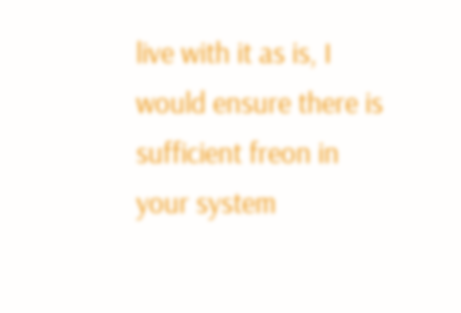live with it as is, I would ensure there is sufficient freon in your system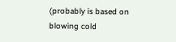(probably is based on blowing cold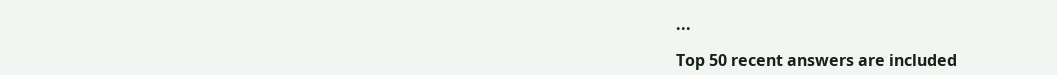...

Top 50 recent answers are included